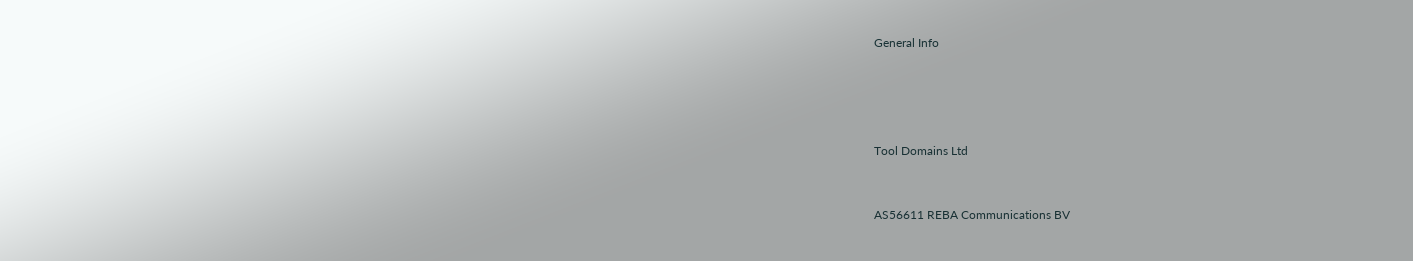General Info




Tool Domains Ltd


AS56611 REBA Communications BV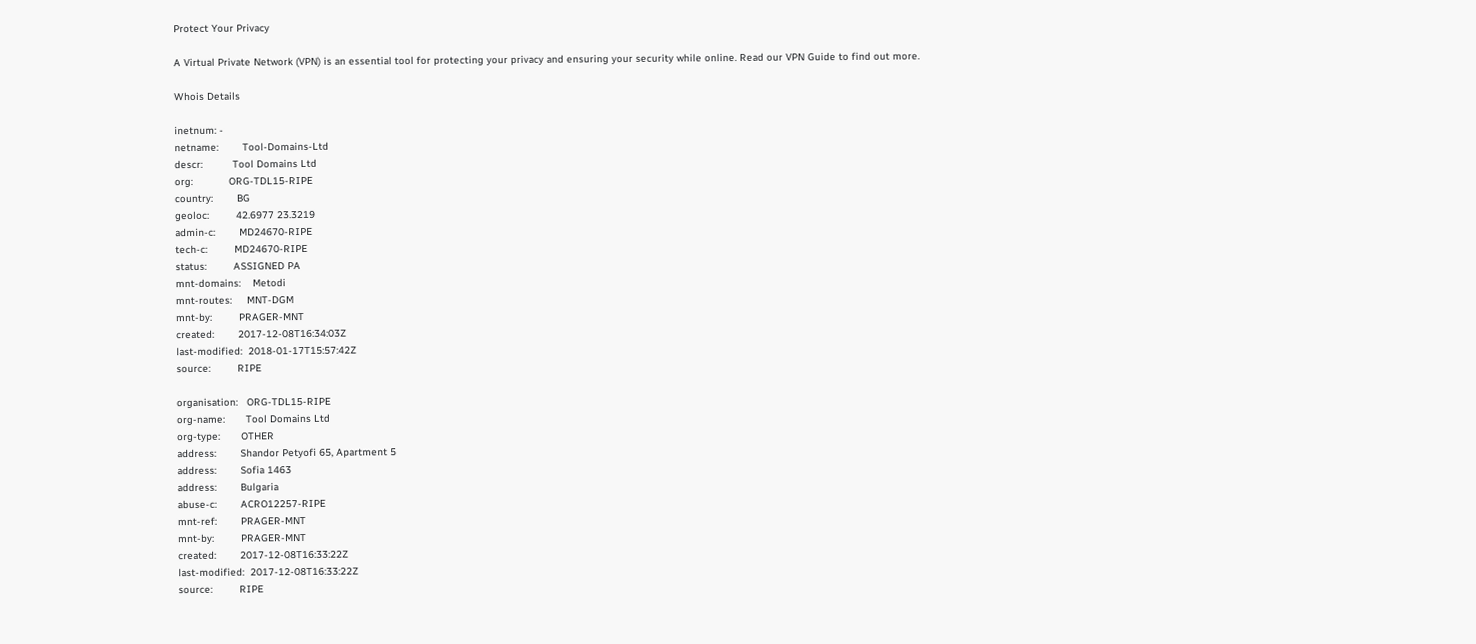Protect Your Privacy

A Virtual Private Network (VPN) is an essential tool for protecting your privacy and ensuring your security while online. Read our VPN Guide to find out more.

Whois Details

inetnum: -
netname:        Tool-Domains-Ltd
descr:          Tool Domains Ltd
org:            ORG-TDL15-RIPE
country:        BG
geoloc:         42.6977 23.3219
admin-c:        MD24670-RIPE
tech-c:         MD24670-RIPE
status:         ASSIGNED PA
mnt-domains:    Metodi
mnt-routes:     MNT-DGM
mnt-by:         PRAGER-MNT
created:        2017-12-08T16:34:03Z
last-modified:  2018-01-17T15:57:42Z
source:         RIPE

organisation:   ORG-TDL15-RIPE
org-name:       Tool Domains Ltd
org-type:       OTHER
address:        Shandor Petyofi 65, Apartment 5
address:        Sofia 1463
address:        Bulgaria
abuse-c:        ACRO12257-RIPE
mnt-ref:        PRAGER-MNT
mnt-by:         PRAGER-MNT
created:        2017-12-08T16:33:22Z
last-modified:  2017-12-08T16:33:22Z
source:         RIPE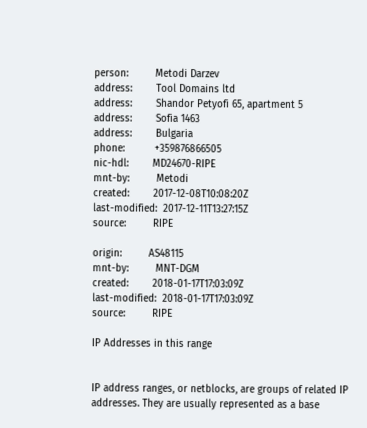person:         Metodi Darzev
address:        Tool Domains ltd
address:        Shandor Petyofi 65, apartment 5
address:        Sofia 1463
address:        Bulgaria
phone:          +359876866505
nic-hdl:        MD24670-RIPE
mnt-by:         Metodi
created:        2017-12-08T10:08:20Z
last-modified:  2017-12-11T13:27:15Z
source:         RIPE

origin:         AS48115
mnt-by:         MNT-DGM
created:        2018-01-17T17:03:09Z
last-modified:  2018-01-17T17:03:09Z
source:         RIPE

IP Addresses in this range


IP address ranges, or netblocks, are groups of related IP addresses. They are usually represented as a base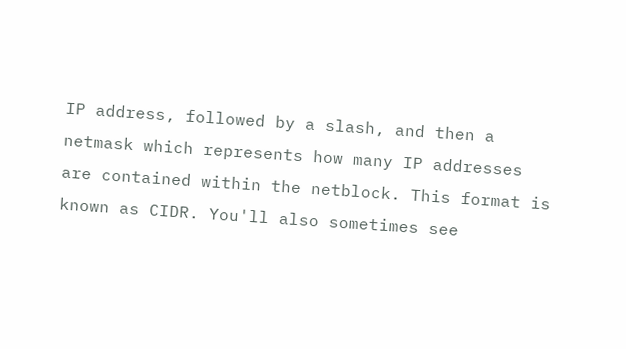IP address, followed by a slash, and then a netmask which represents how many IP addresses are contained within the netblock. This format is known as CIDR. You'll also sometimes see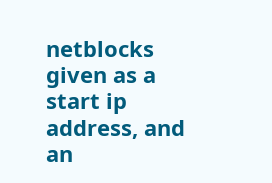netblocks given as a start ip address, and an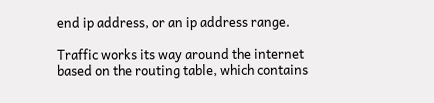end ip address, or an ip address range.

Traffic works its way around the internet based on the routing table, which contains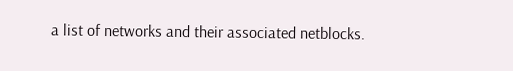a list of networks and their associated netblocks.